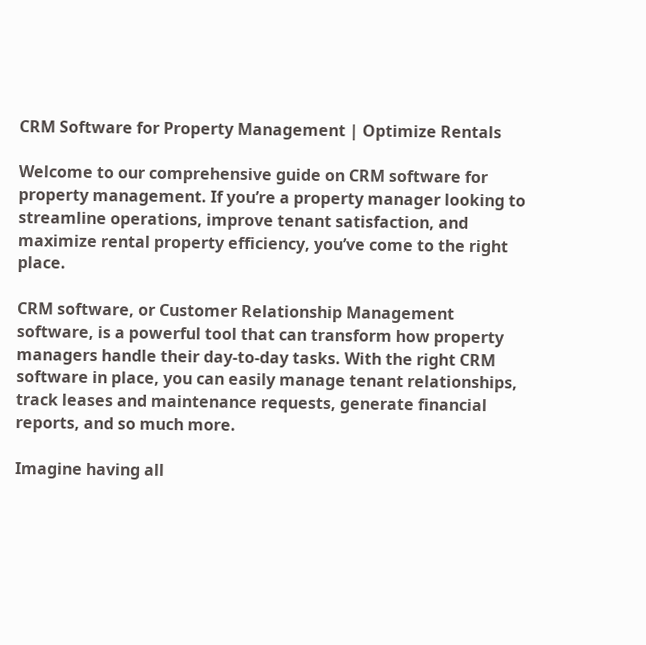CRM Software for Property Management | Optimize Rentals

Welcome to our comprehensive guide on CRM software for property management. If you’re a property manager looking to streamline operations, improve tenant satisfaction, and maximize rental property efficiency, you’ve come to the right place.

CRM software, or Customer Relationship Management software, is a powerful tool that can transform how property managers handle their day-to-day tasks. With the right CRM software in place, you can easily manage tenant relationships, track leases and maintenance requests, generate financial reports, and so much more.

Imagine having all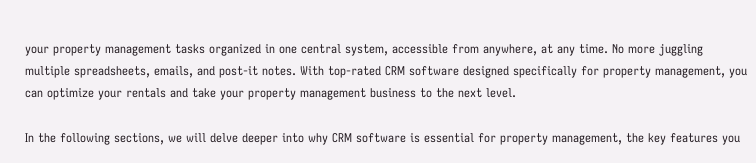your property management tasks organized in one central system, accessible from anywhere, at any time. No more juggling multiple spreadsheets, emails, and post-it notes. With top-rated CRM software designed specifically for property management, you can optimize your rentals and take your property management business to the next level.

In the following sections, we will delve deeper into why CRM software is essential for property management, the key features you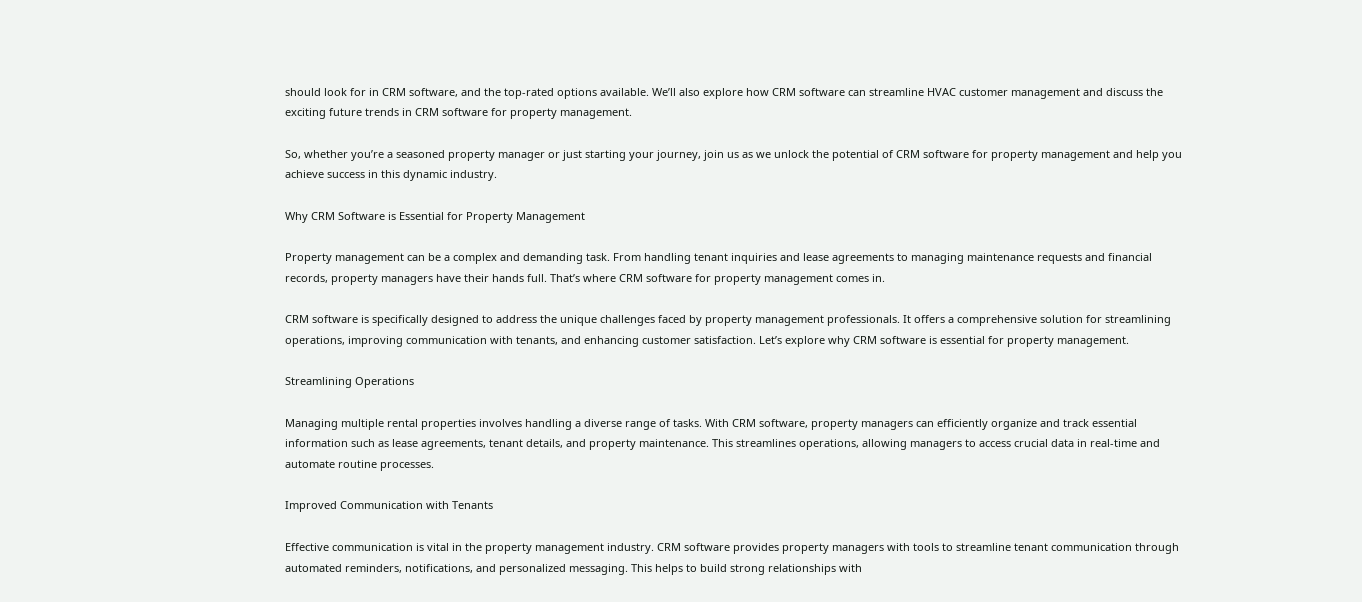should look for in CRM software, and the top-rated options available. We’ll also explore how CRM software can streamline HVAC customer management and discuss the exciting future trends in CRM software for property management.

So, whether you’re a seasoned property manager or just starting your journey, join us as we unlock the potential of CRM software for property management and help you achieve success in this dynamic industry.

Why CRM Software is Essential for Property Management

Property management can be a complex and demanding task. From handling tenant inquiries and lease agreements to managing maintenance requests and financial records, property managers have their hands full. That’s where CRM software for property management comes in.

CRM software is specifically designed to address the unique challenges faced by property management professionals. It offers a comprehensive solution for streamlining operations, improving communication with tenants, and enhancing customer satisfaction. Let’s explore why CRM software is essential for property management.

Streamlining Operations

Managing multiple rental properties involves handling a diverse range of tasks. With CRM software, property managers can efficiently organize and track essential information such as lease agreements, tenant details, and property maintenance. This streamlines operations, allowing managers to access crucial data in real-time and automate routine processes.

Improved Communication with Tenants

Effective communication is vital in the property management industry. CRM software provides property managers with tools to streamline tenant communication through automated reminders, notifications, and personalized messaging. This helps to build strong relationships with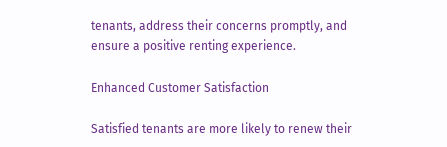tenants, address their concerns promptly, and ensure a positive renting experience.

Enhanced Customer Satisfaction

Satisfied tenants are more likely to renew their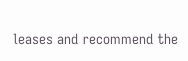leases and recommend the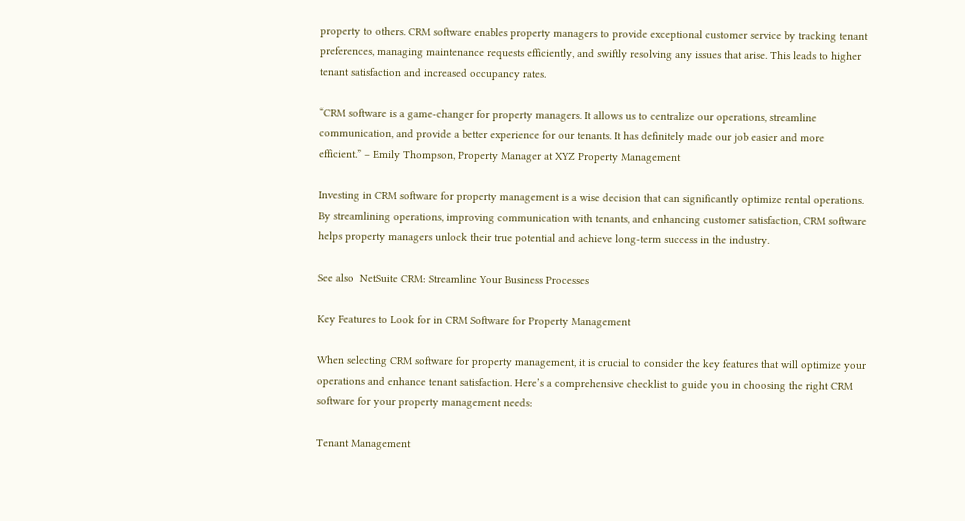property to others. CRM software enables property managers to provide exceptional customer service by tracking tenant preferences, managing maintenance requests efficiently, and swiftly resolving any issues that arise. This leads to higher tenant satisfaction and increased occupancy rates.

“CRM software is a game-changer for property managers. It allows us to centralize our operations, streamline communication, and provide a better experience for our tenants. It has definitely made our job easier and more efficient.” – Emily Thompson, Property Manager at XYZ Property Management

Investing in CRM software for property management is a wise decision that can significantly optimize rental operations. By streamlining operations, improving communication with tenants, and enhancing customer satisfaction, CRM software helps property managers unlock their true potential and achieve long-term success in the industry.

See also  NetSuite CRM: Streamline Your Business Processes

Key Features to Look for in CRM Software for Property Management

When selecting CRM software for property management, it is crucial to consider the key features that will optimize your operations and enhance tenant satisfaction. Here’s a comprehensive checklist to guide you in choosing the right CRM software for your property management needs:

Tenant Management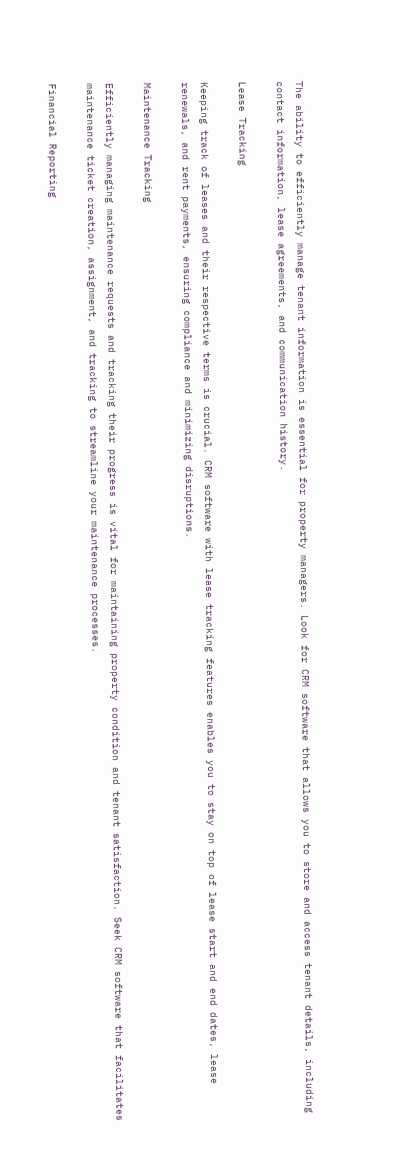The ability to efficiently manage tenant information is essential for property managers. Look for CRM software that allows you to store and access tenant details, including contact information, lease agreements, and communication history.

Lease Tracking

Keeping track of leases and their respective terms is crucial. CRM software with lease tracking features enables you to stay on top of lease start and end dates, lease renewals, and rent payments, ensuring compliance and minimizing disruptions.

Maintenance Tracking

Efficiently managing maintenance requests and tracking their progress is vital for maintaining property condition and tenant satisfaction. Seek CRM software that facilitates maintenance ticket creation, assignment, and tracking to streamline your maintenance processes.

Financial Reporting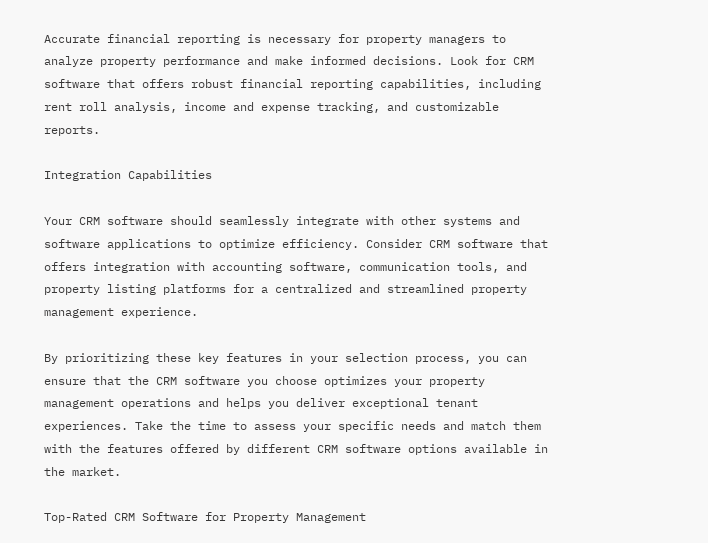Accurate financial reporting is necessary for property managers to analyze property performance and make informed decisions. Look for CRM software that offers robust financial reporting capabilities, including rent roll analysis, income and expense tracking, and customizable reports.

Integration Capabilities

Your CRM software should seamlessly integrate with other systems and software applications to optimize efficiency. Consider CRM software that offers integration with accounting software, communication tools, and property listing platforms for a centralized and streamlined property management experience.

By prioritizing these key features in your selection process, you can ensure that the CRM software you choose optimizes your property management operations and helps you deliver exceptional tenant experiences. Take the time to assess your specific needs and match them with the features offered by different CRM software options available in the market.

Top-Rated CRM Software for Property Management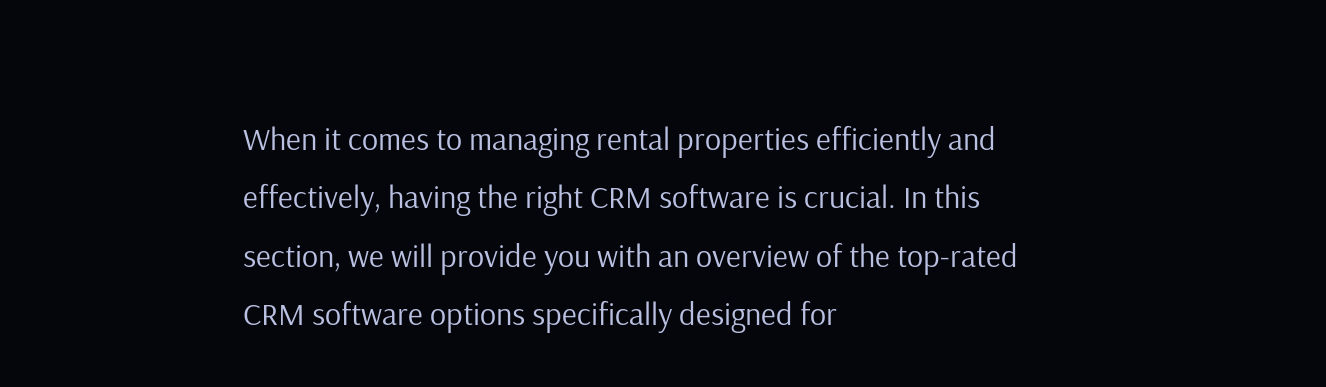When it comes to managing rental properties efficiently and effectively, having the right CRM software is crucial. In this section, we will provide you with an overview of the top-rated CRM software options specifically designed for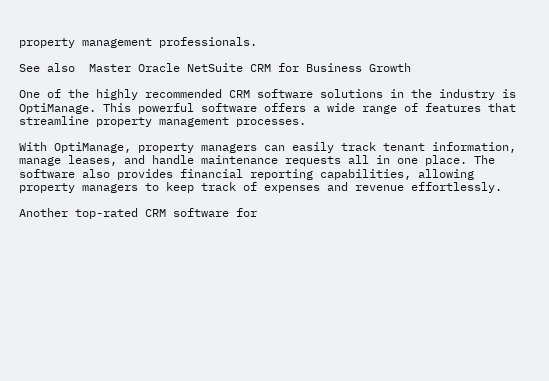property management professionals.

See also  Master Oracle NetSuite CRM for Business Growth

One of the highly recommended CRM software solutions in the industry is OptiManage. This powerful software offers a wide range of features that streamline property management processes.

With OptiManage, property managers can easily track tenant information, manage leases, and handle maintenance requests all in one place. The software also provides financial reporting capabilities, allowing property managers to keep track of expenses and revenue effortlessly.

Another top-rated CRM software for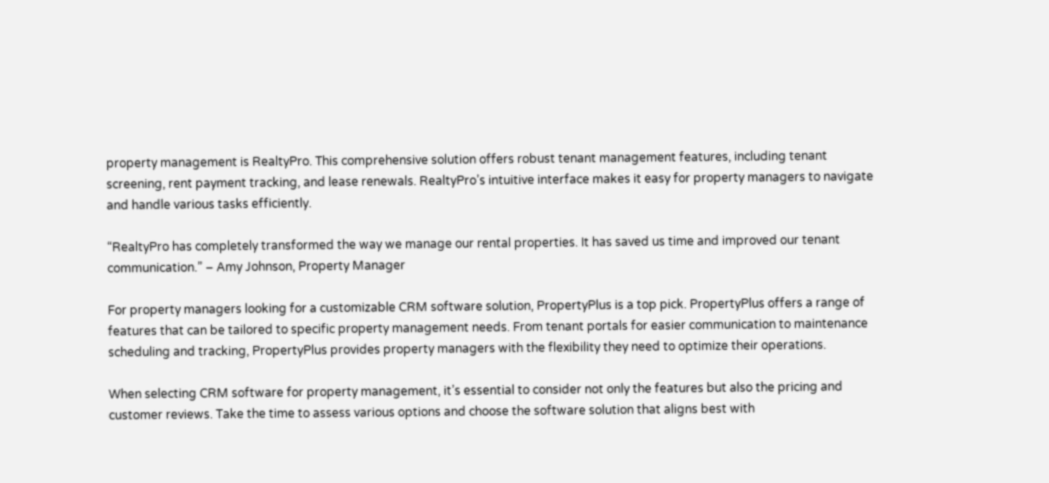property management is RealtyPro. This comprehensive solution offers robust tenant management features, including tenant screening, rent payment tracking, and lease renewals. RealtyPro’s intuitive interface makes it easy for property managers to navigate and handle various tasks efficiently.

“RealtyPro has completely transformed the way we manage our rental properties. It has saved us time and improved our tenant communication.” – Amy Johnson, Property Manager

For property managers looking for a customizable CRM software solution, PropertyPlus is a top pick. PropertyPlus offers a range of features that can be tailored to specific property management needs. From tenant portals for easier communication to maintenance scheduling and tracking, PropertyPlus provides property managers with the flexibility they need to optimize their operations.

When selecting CRM software for property management, it’s essential to consider not only the features but also the pricing and customer reviews. Take the time to assess various options and choose the software solution that aligns best with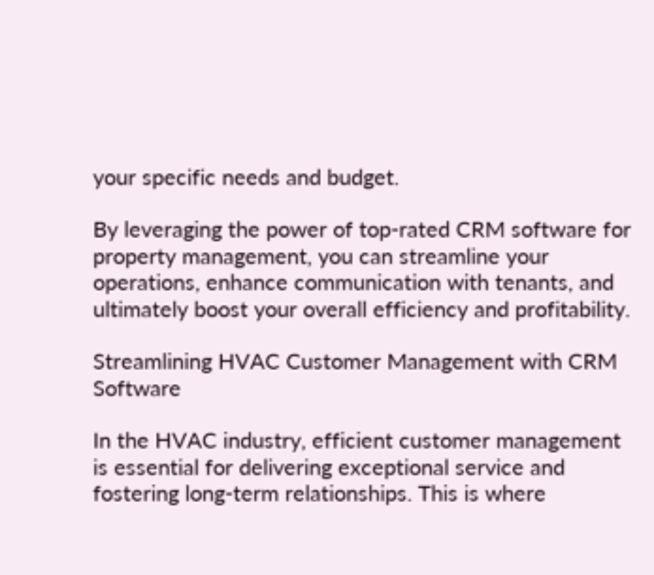your specific needs and budget.

By leveraging the power of top-rated CRM software for property management, you can streamline your operations, enhance communication with tenants, and ultimately boost your overall efficiency and profitability.

Streamlining HVAC Customer Management with CRM Software

In the HVAC industry, efficient customer management is essential for delivering exceptional service and fostering long-term relationships. This is where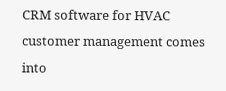CRM software for HVAC customer management comes into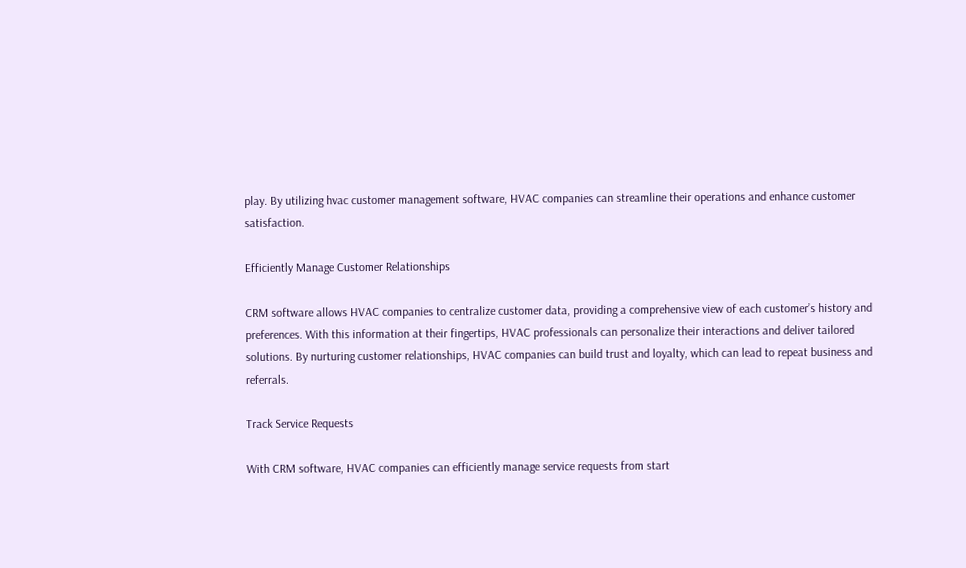play. By utilizing hvac customer management software, HVAC companies can streamline their operations and enhance customer satisfaction.

Efficiently Manage Customer Relationships

CRM software allows HVAC companies to centralize customer data, providing a comprehensive view of each customer’s history and preferences. With this information at their fingertips, HVAC professionals can personalize their interactions and deliver tailored solutions. By nurturing customer relationships, HVAC companies can build trust and loyalty, which can lead to repeat business and referrals.

Track Service Requests

With CRM software, HVAC companies can efficiently manage service requests from start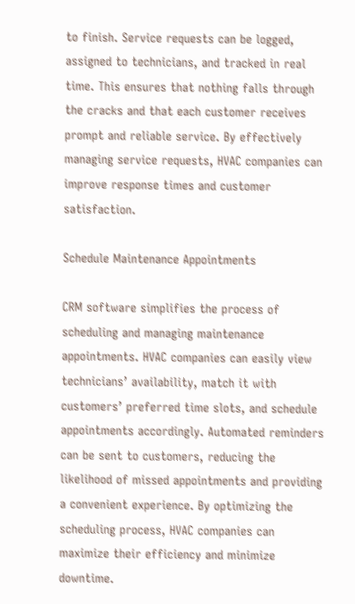to finish. Service requests can be logged, assigned to technicians, and tracked in real time. This ensures that nothing falls through the cracks and that each customer receives prompt and reliable service. By effectively managing service requests, HVAC companies can improve response times and customer satisfaction.

Schedule Maintenance Appointments

CRM software simplifies the process of scheduling and managing maintenance appointments. HVAC companies can easily view technicians’ availability, match it with customers’ preferred time slots, and schedule appointments accordingly. Automated reminders can be sent to customers, reducing the likelihood of missed appointments and providing a convenient experience. By optimizing the scheduling process, HVAC companies can maximize their efficiency and minimize downtime.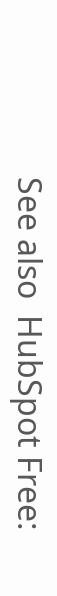See also  HubSpot Free: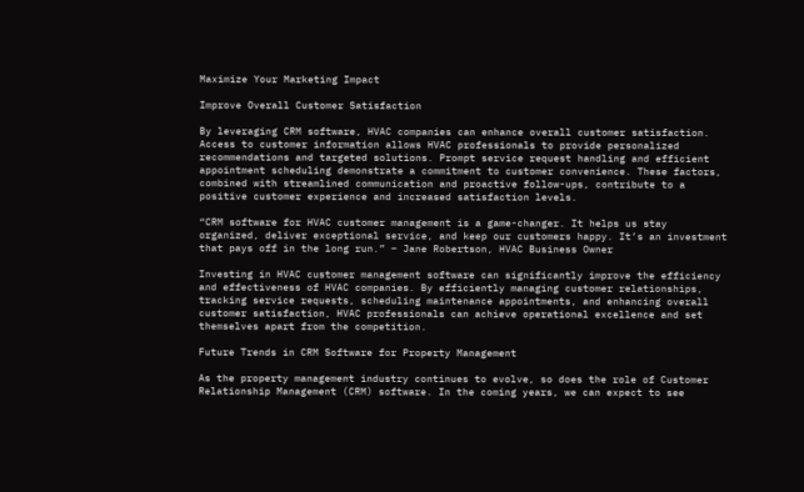Maximize Your Marketing Impact

Improve Overall Customer Satisfaction

By leveraging CRM software, HVAC companies can enhance overall customer satisfaction. Access to customer information allows HVAC professionals to provide personalized recommendations and targeted solutions. Prompt service request handling and efficient appointment scheduling demonstrate a commitment to customer convenience. These factors, combined with streamlined communication and proactive follow-ups, contribute to a positive customer experience and increased satisfaction levels.

“CRM software for HVAC customer management is a game-changer. It helps us stay organized, deliver exceptional service, and keep our customers happy. It’s an investment that pays off in the long run.” – Jane Robertson, HVAC Business Owner

Investing in HVAC customer management software can significantly improve the efficiency and effectiveness of HVAC companies. By efficiently managing customer relationships, tracking service requests, scheduling maintenance appointments, and enhancing overall customer satisfaction, HVAC professionals can achieve operational excellence and set themselves apart from the competition.

Future Trends in CRM Software for Property Management

As the property management industry continues to evolve, so does the role of Customer Relationship Management (CRM) software. In the coming years, we can expect to see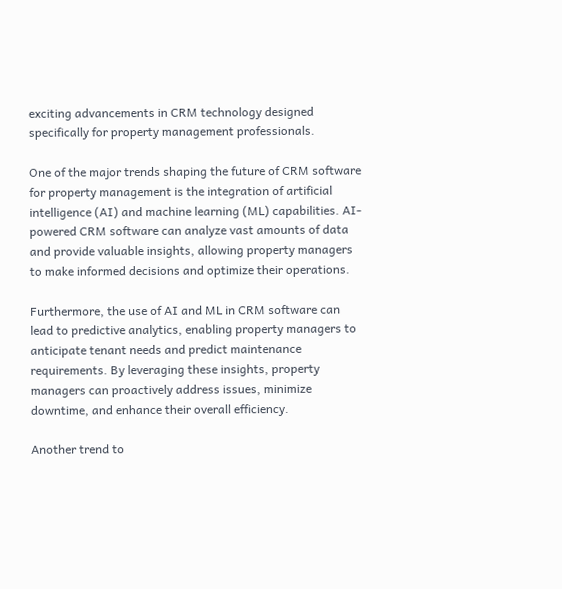exciting advancements in CRM technology designed specifically for property management professionals.

One of the major trends shaping the future of CRM software for property management is the integration of artificial intelligence (AI) and machine learning (ML) capabilities. AI-powered CRM software can analyze vast amounts of data and provide valuable insights, allowing property managers to make informed decisions and optimize their operations.

Furthermore, the use of AI and ML in CRM software can lead to predictive analytics, enabling property managers to anticipate tenant needs and predict maintenance requirements. By leveraging these insights, property managers can proactively address issues, minimize downtime, and enhance their overall efficiency.

Another trend to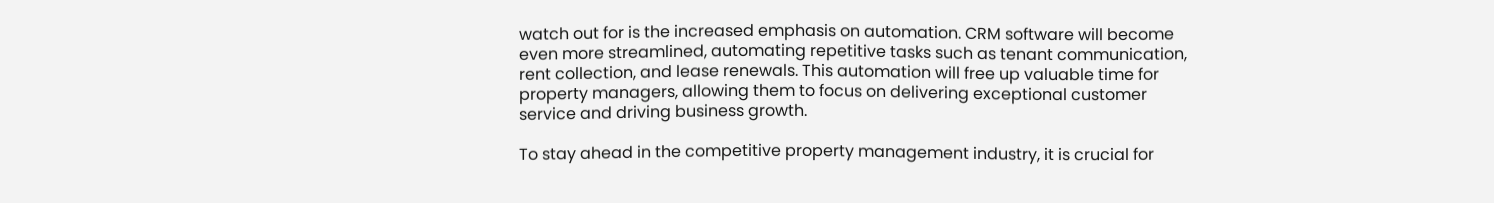watch out for is the increased emphasis on automation. CRM software will become even more streamlined, automating repetitive tasks such as tenant communication, rent collection, and lease renewals. This automation will free up valuable time for property managers, allowing them to focus on delivering exceptional customer service and driving business growth.

To stay ahead in the competitive property management industry, it is crucial for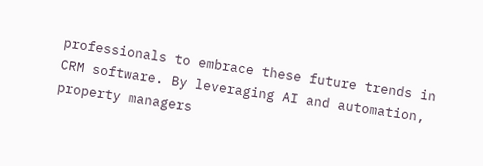professionals to embrace these future trends in CRM software. By leveraging AI and automation, property managers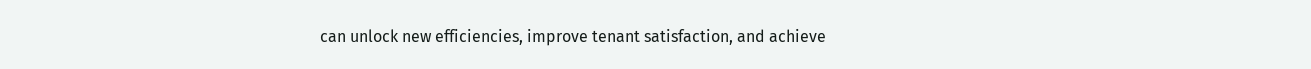can unlock new efficiencies, improve tenant satisfaction, and achieve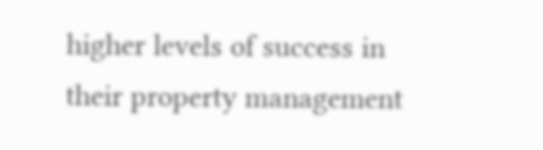higher levels of success in their property management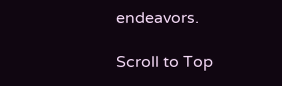endeavors.

Scroll to Top